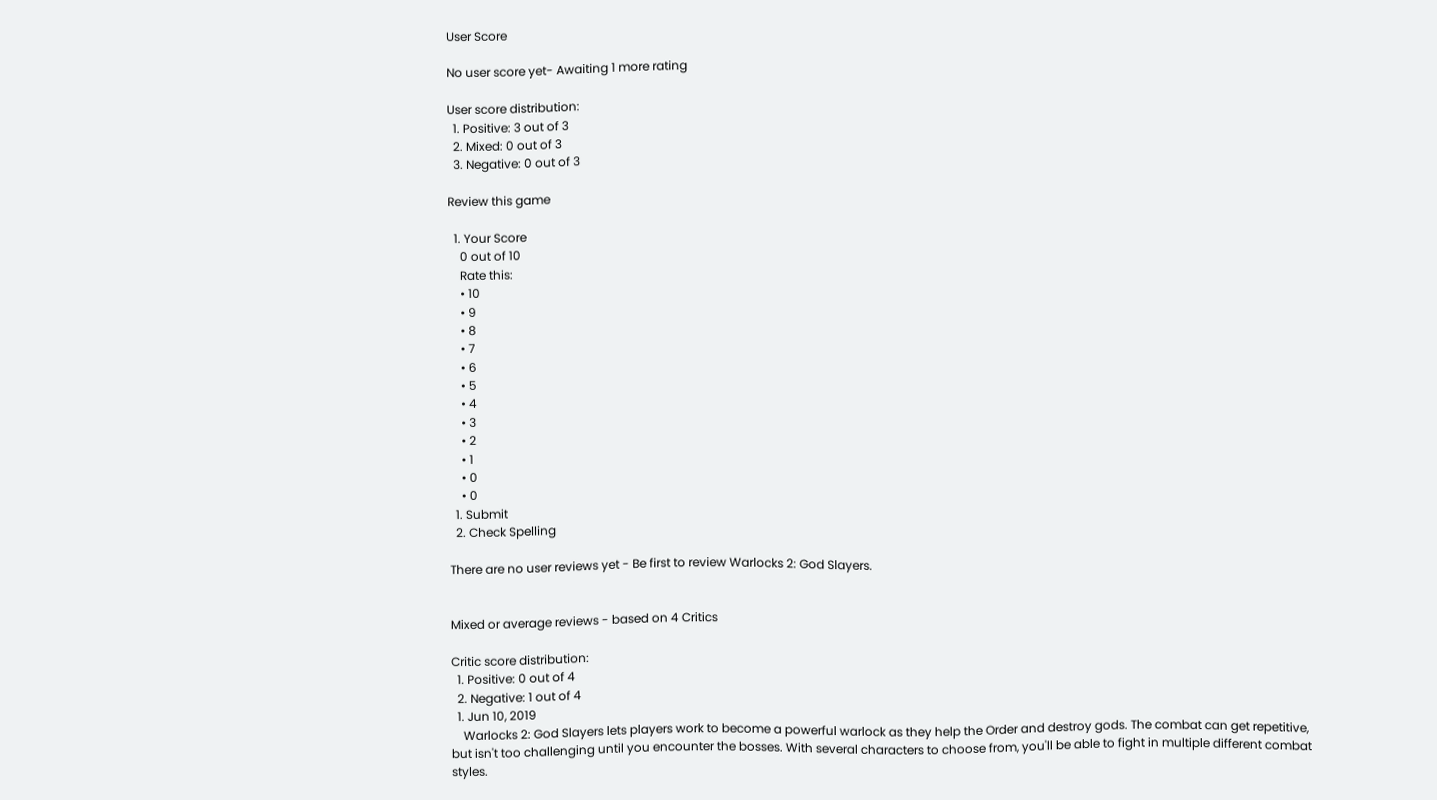User Score

No user score yet- Awaiting 1 more rating

User score distribution:
  1. Positive: 3 out of 3
  2. Mixed: 0 out of 3
  3. Negative: 0 out of 3

Review this game

  1. Your Score
    0 out of 10
    Rate this:
    • 10
    • 9
    • 8
    • 7
    • 6
    • 5
    • 4
    • 3
    • 2
    • 1
    • 0
    • 0
  1. Submit
  2. Check Spelling

There are no user reviews yet - Be first to review Warlocks 2: God Slayers.


Mixed or average reviews - based on 4 Critics

Critic score distribution:
  1. Positive: 0 out of 4
  2. Negative: 1 out of 4
  1. Jun 10, 2019
    Warlocks 2: God Slayers lets players work to become a powerful warlock as they help the Order and destroy gods. The combat can get repetitive, but isn't too challenging until you encounter the bosses. With several characters to choose from, you'll be able to fight in multiple different combat styles.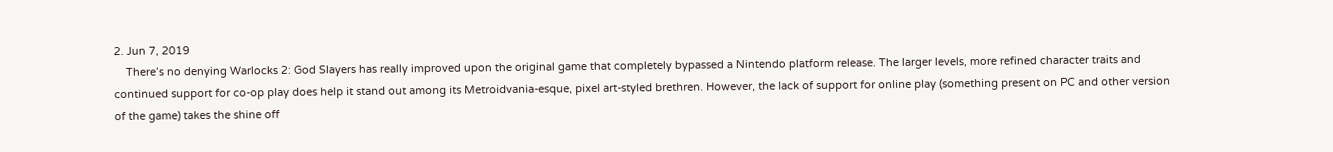2. Jun 7, 2019
    There’s no denying Warlocks 2: God Slayers has really improved upon the original game that completely bypassed a Nintendo platform release. The larger levels, more refined character traits and continued support for co-op play does help it stand out among its Metroidvania-esque, pixel art-styled brethren. However, the lack of support for online play (something present on PC and other version of the game) takes the shine off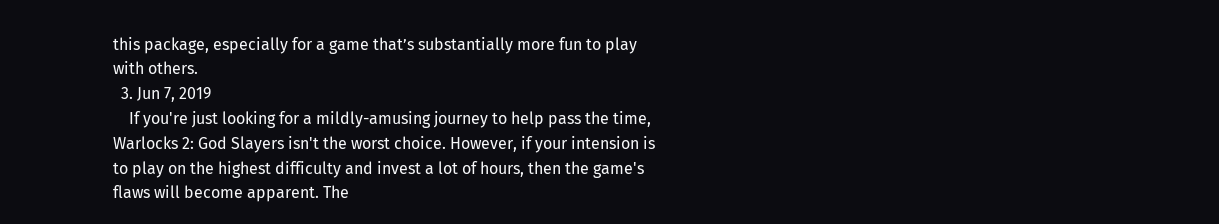this package, especially for a game that’s substantially more fun to play with others.
  3. Jun 7, 2019
    If you're just looking for a mildly-amusing journey to help pass the time, Warlocks 2: God Slayers isn't the worst choice. However, if your intension is to play on the highest difficulty and invest a lot of hours, then the game's flaws will become apparent. The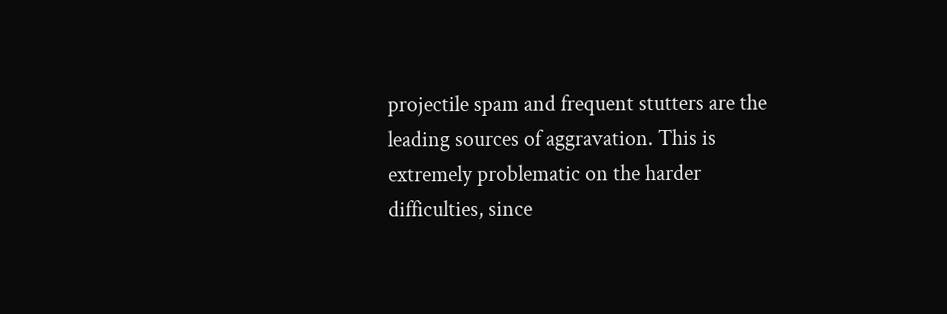projectile spam and frequent stutters are the leading sources of aggravation. This is extremely problematic on the harder difficulties, since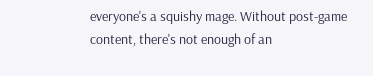everyone's a squishy mage. Without post-game content, there's not enough of an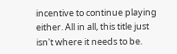incentive to continue playing either. All in all, this title just isn't where it needs to be.